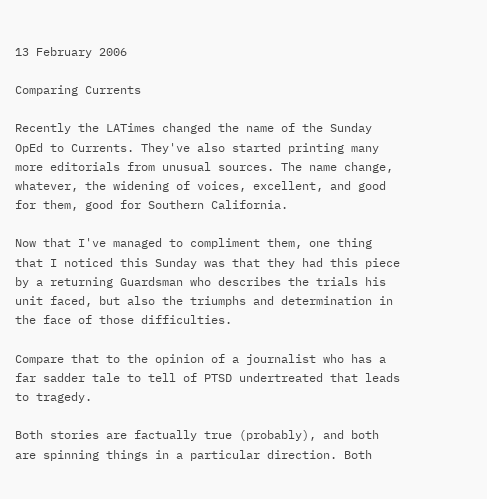13 February 2006

Comparing Currents

Recently the LATimes changed the name of the Sunday OpEd to Currents. They've also started printing many more editorials from unusual sources. The name change, whatever, the widening of voices, excellent, and good for them, good for Southern California.

Now that I've managed to compliment them, one thing that I noticed this Sunday was that they had this piece by a returning Guardsman who describes the trials his unit faced, but also the triumphs and determination in the face of those difficulties.

Compare that to the opinion of a journalist who has a far sadder tale to tell of PTSD undertreated that leads to tragedy.

Both stories are factually true (probably), and both are spinning things in a particular direction. Both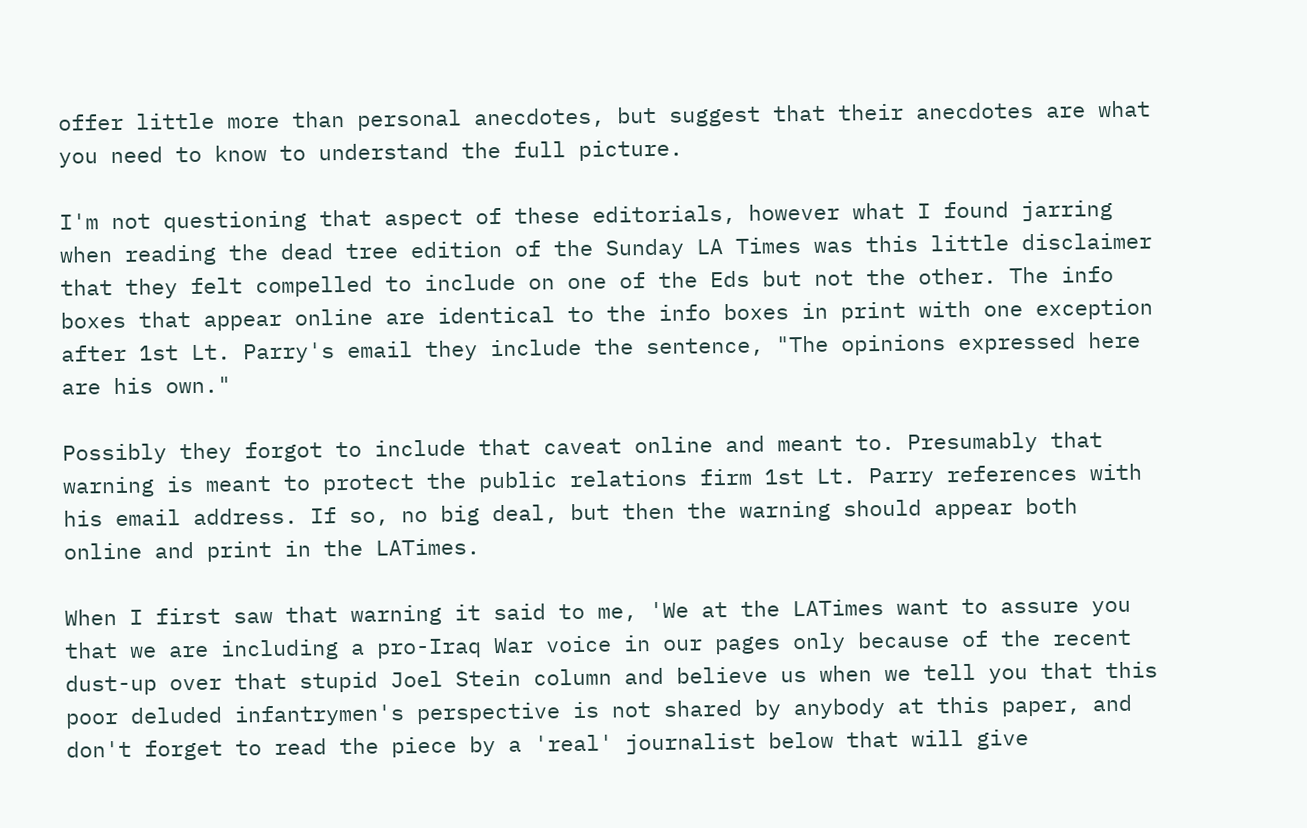offer little more than personal anecdotes, but suggest that their anecdotes are what you need to know to understand the full picture.

I'm not questioning that aspect of these editorials, however what I found jarring when reading the dead tree edition of the Sunday LA Times was this little disclaimer that they felt compelled to include on one of the Eds but not the other. The info boxes that appear online are identical to the info boxes in print with one exception after 1st Lt. Parry's email they include the sentence, "The opinions expressed here are his own."

Possibly they forgot to include that caveat online and meant to. Presumably that warning is meant to protect the public relations firm 1st Lt. Parry references with his email address. If so, no big deal, but then the warning should appear both online and print in the LATimes.

When I first saw that warning it said to me, 'We at the LATimes want to assure you that we are including a pro-Iraq War voice in our pages only because of the recent dust-up over that stupid Joel Stein column and believe us when we tell you that this poor deluded infantrymen's perspective is not shared by anybody at this paper, and don't forget to read the piece by a 'real' journalist below that will give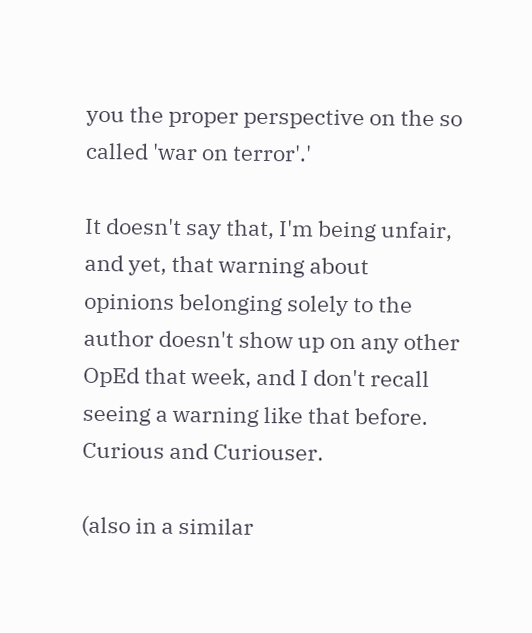you the proper perspective on the so called 'war on terror'.'

It doesn't say that, I'm being unfair, and yet, that warning about opinions belonging solely to the author doesn't show up on any other OpEd that week, and I don't recall seeing a warning like that before. Curious and Curiouser.

(also in a similar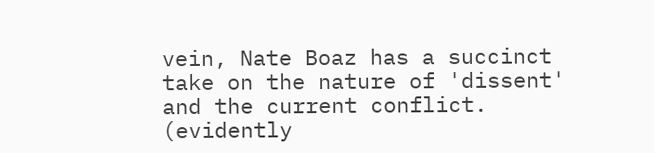vein, Nate Boaz has a succinct take on the nature of 'dissent' and the current conflict. (evidently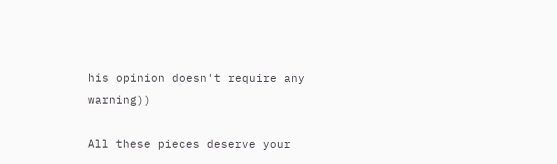his opinion doesn't require any warning))

All these pieces deserve your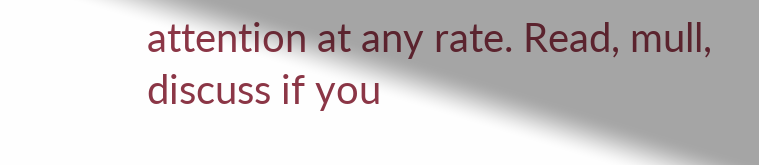attention at any rate. Read, mull, discuss if you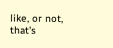like, or not, that's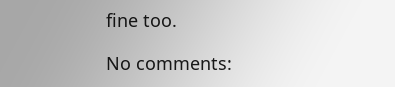fine too.

No comments: